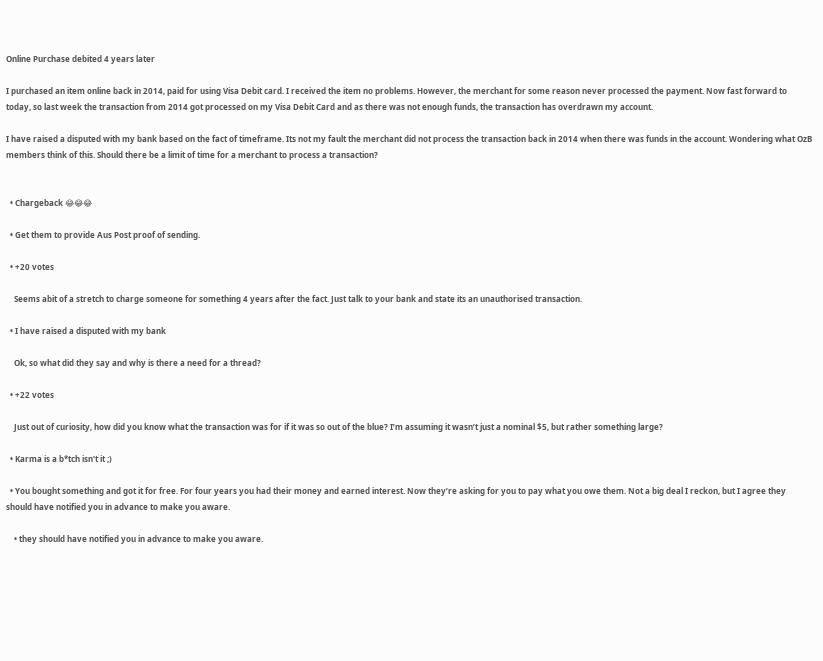Online Purchase debited 4 years later

I purchased an item online back in 2014, paid for using Visa Debit card. I received the item no problems. However, the merchant for some reason never processed the payment. Now fast forward to today, so last week the transaction from 2014 got processed on my Visa Debit Card and as there was not enough funds, the transaction has overdrawn my account.

I have raised a disputed with my bank based on the fact of timeframe. Its not my fault the merchant did not process the transaction back in 2014 when there was funds in the account. Wondering what OzB members think of this. Should there be a limit of time for a merchant to process a transaction?


  • Chargeback 😂😂😂

  • Get them to provide Aus Post proof of sending.

  • +20 votes

    Seems abit of a stretch to charge someone for something 4 years after the fact. Just talk to your bank and state its an unauthorised transaction.

  • I have raised a disputed with my bank

    Ok, so what did they say and why is there a need for a thread?

  • +22 votes

    Just out of curiosity, how did you know what the transaction was for if it was so out of the blue? I’m assuming it wasn’t just a nominal $5, but rather something large?

  • Karma is a b*tch isn't it ;)

  • You bought something and got it for free. For four years you had their money and earned interest. Now they’re asking for you to pay what you owe them. Not a big deal I reckon, but I agree they should have notified you in advance to make you aware.

    • they should have notified you in advance to make you aware.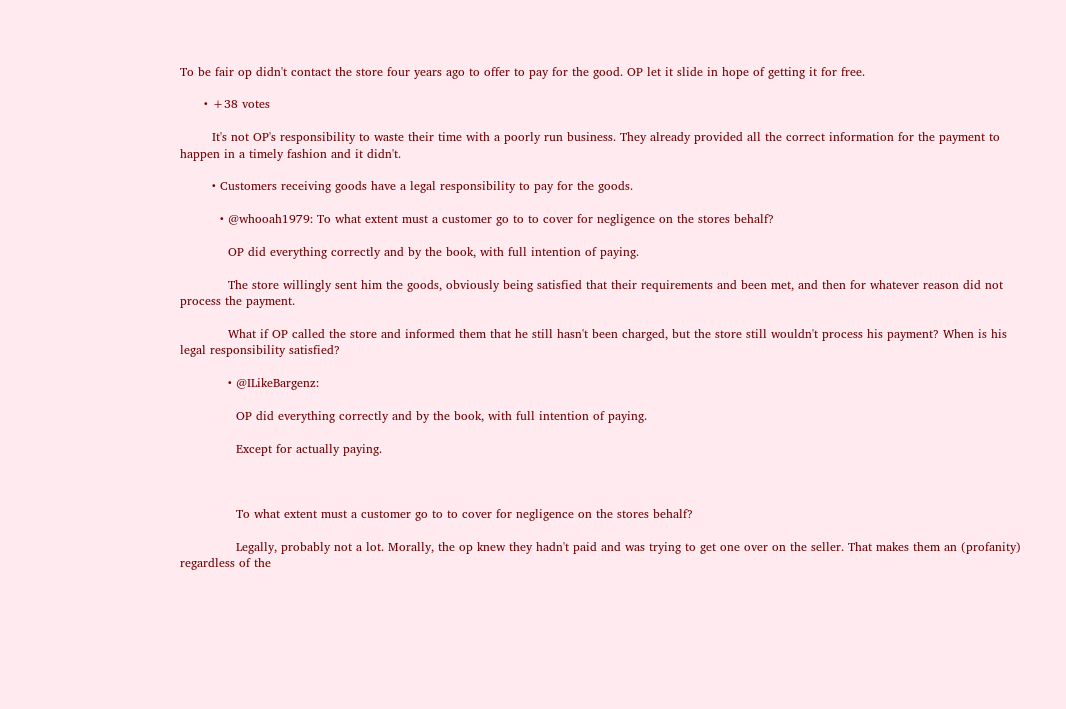To be fair op didn't contact the store four years ago to offer to pay for the good. OP let it slide in hope of getting it for free.

      • +38 votes

        It's not OP's responsibility to waste their time with a poorly run business. They already provided all the correct information for the payment to happen in a timely fashion and it didn't.

        • Customers receiving goods have a legal responsibility to pay for the goods.

          • @whooah1979: To what extent must a customer go to to cover for negligence on the stores behalf?

            OP did everything correctly and by the book, with full intention of paying.

            The store willingly sent him the goods, obviously being satisfied that their requirements and been met, and then for whatever reason did not process the payment.

            What if OP called the store and informed them that he still hasn't been charged, but the store still wouldn't process his payment? When is his legal responsibility satisfied?

            • @ILikeBargenz:

              OP did everything correctly and by the book, with full intention of paying.

              Except for actually paying.



              To what extent must a customer go to to cover for negligence on the stores behalf?

              Legally, probably not a lot. Morally, the op knew they hadn't paid and was trying to get one over on the seller. That makes them an (profanity) regardless of the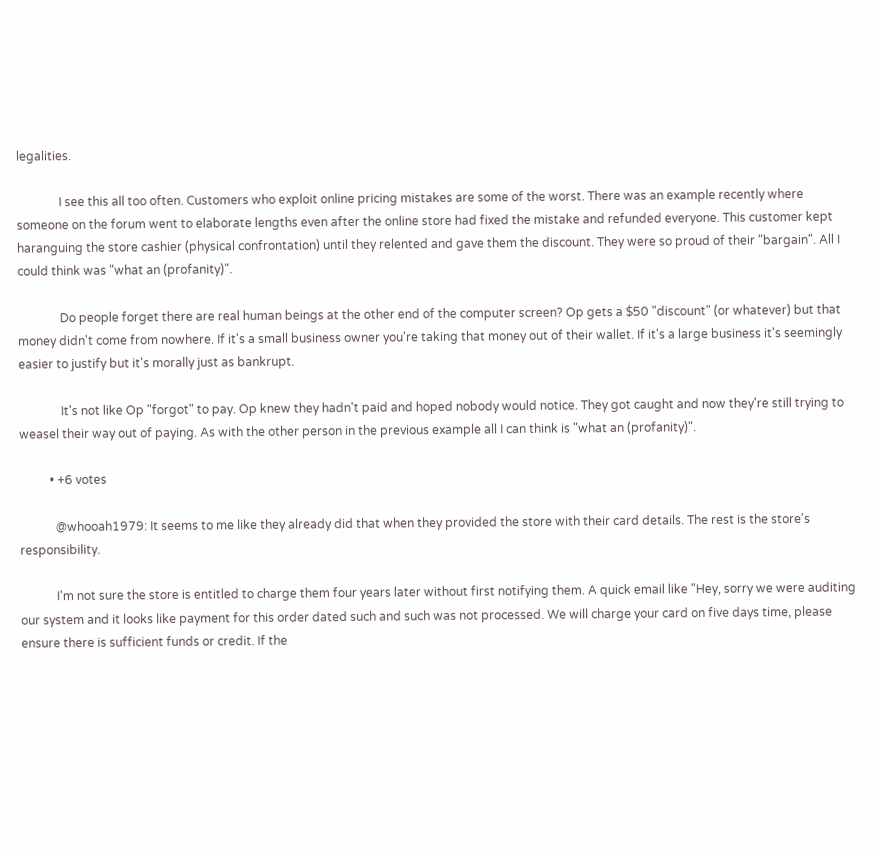legalities.

              I see this all too often. Customers who exploit online pricing mistakes are some of the worst. There was an example recently where someone on the forum went to elaborate lengths even after the online store had fixed the mistake and refunded everyone. This customer kept haranguing the store cashier (physical confrontation) until they relented and gave them the discount. They were so proud of their "bargain". All I could think was "what an (profanity)".

              Do people forget there are real human beings at the other end of the computer screen? Op gets a $50 "discount" (or whatever) but that money didn't come from nowhere. If it's a small business owner you're taking that money out of their wallet. If it's a large business it's seemingly easier to justify but it's morally just as bankrupt.

              It's not like Op "forgot" to pay. Op knew they hadn't paid and hoped nobody would notice. They got caught and now they're still trying to weasel their way out of paying. As with the other person in the previous example all I can think is "what an (profanity)".

          • +6 votes

            @whooah1979: It seems to me like they already did that when they provided the store with their card details. The rest is the store's responsibility.

            I'm not sure the store is entitled to charge them four years later without first notifying them. A quick email like "Hey, sorry we were auditing our system and it looks like payment for this order dated such and such was not processed. We will charge your card on five days time, please ensure there is sufficient funds or credit. If the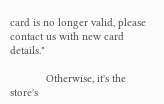card is no longer valid, please contact us with new card details."

            Otherwise, it's the store's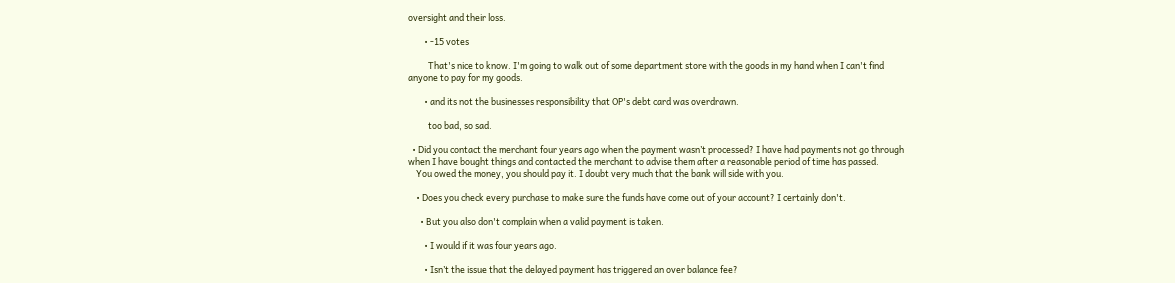oversight and their loss.

        • -15 votes

          That's nice to know. I'm going to walk out of some department store with the goods in my hand when I can't find anyone to pay for my goods.

        • and its not the businesses responsibility that OP's debt card was overdrawn.

          too bad, so sad.

  • Did you contact the merchant four years ago when the payment wasn’t processed? I have had payments not go through when I have bought things and contacted the merchant to advise them after a reasonable period of time has passed.
    You owed the money, you should pay it. I doubt very much that the bank will side with you.

    • Does you check every purchase to make sure the funds have come out of your account? I certainly don't.

      • But you also don't complain when a valid payment is taken.

        • I would if it was four years ago.

        • Isn’t the issue that the delayed payment has triggered an over balance fee?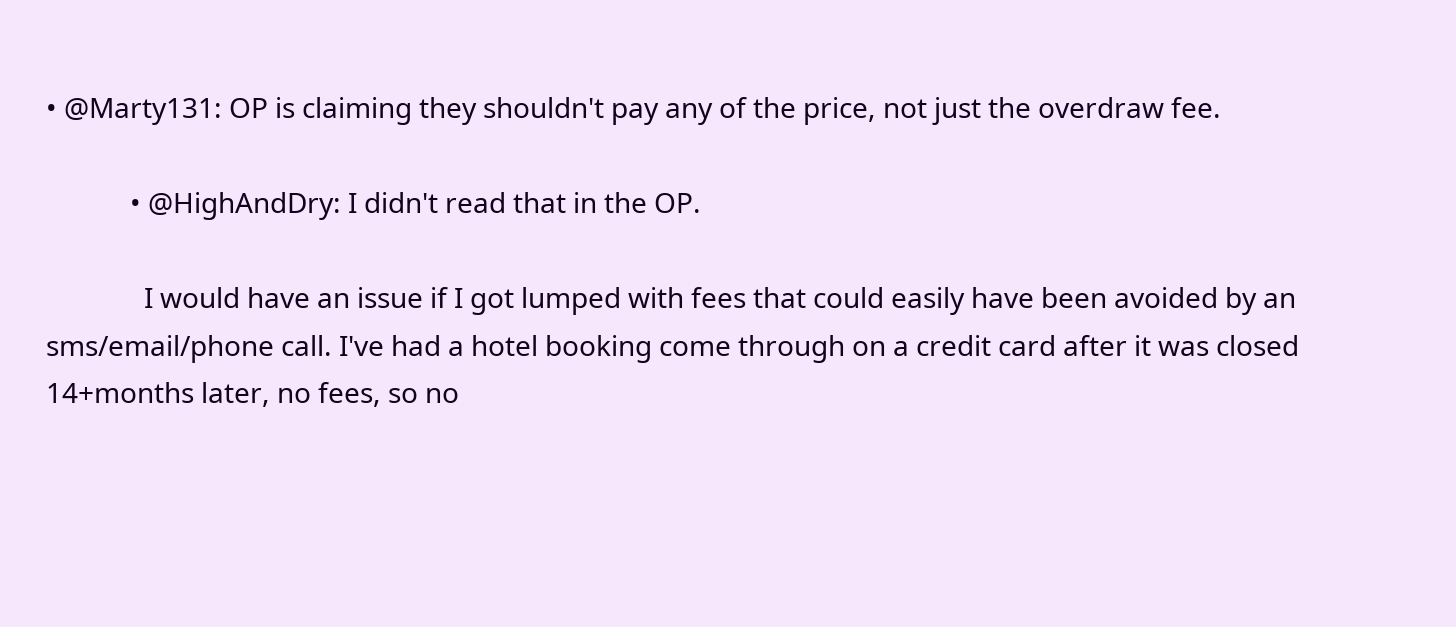• @Marty131: OP is claiming they shouldn't pay any of the price, not just the overdraw fee.

            • @HighAndDry: I didn't read that in the OP.

              I would have an issue if I got lumped with fees that could easily have been avoided by an sms/email/phone call. I've had a hotel booking come through on a credit card after it was closed 14+months later, no fees, so no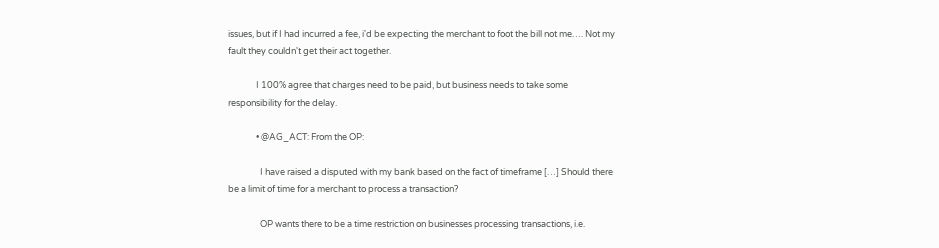issues, but if I had incurred a fee, i'd be expecting the merchant to foot the bill not me…. Not my fault they couldn't get their act together.

              I 100% agree that charges need to be paid, but business needs to take some responsibility for the delay.

              • @AG_ACT: From the OP:

                I have raised a disputed with my bank based on the fact of timeframe […] Should there be a limit of time for a merchant to process a transaction?

                OP wants there to be a time restriction on businesses processing transactions, i.e.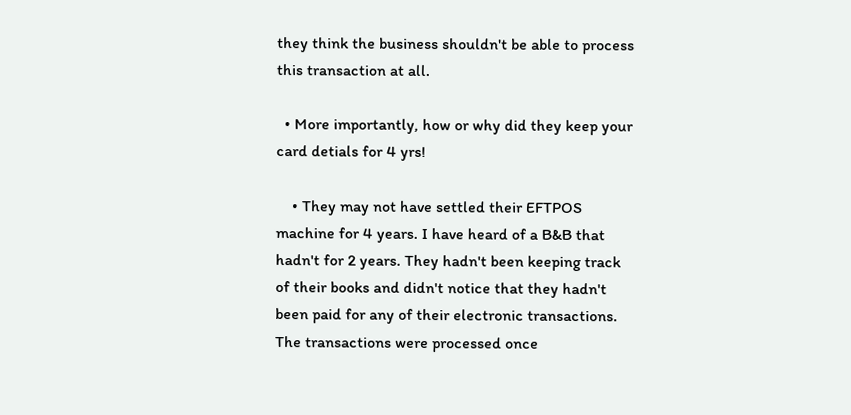they think the business shouldn't be able to process this transaction at all.

  • More importantly, how or why did they keep your card detials for 4 yrs!

    • They may not have settled their EFTPOS machine for 4 years. I have heard of a B&B that hadn't for 2 years. They hadn't been keeping track of their books and didn't notice that they hadn't been paid for any of their electronic transactions. The transactions were processed once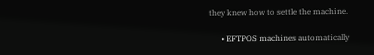they knew how to settle the machine.

      • EFTPOS machines automatically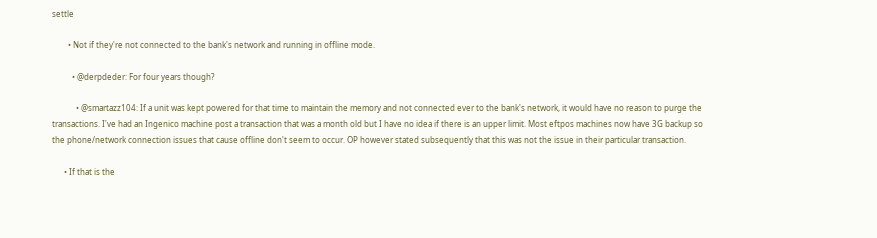settle

        • Not if they're not connected to the bank's network and running in offline mode.

          • @derpdeder: For four years though?

            • @smartazz104: If a unit was kept powered for that time to maintain the memory and not connected ever to the bank's network, it would have no reason to purge the transactions. I've had an Ingenico machine post a transaction that was a month old but I have no idea if there is an upper limit. Most eftpos machines now have 3G backup so the phone/network connection issues that cause offline don't seem to occur. OP however stated subsequently that this was not the issue in their particular transaction.

      • If that is the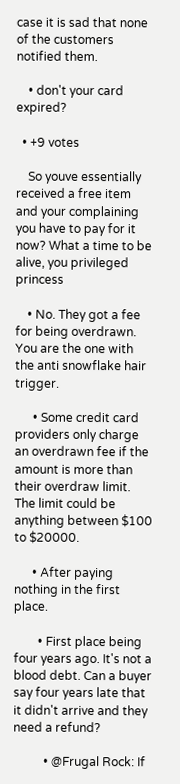case it is sad that none of the customers notified them.

    • don't your card expired?

  • +9 votes

    So youve essentially received a free item and your complaining you have to pay for it now? What a time to be alive, you privileged princess

    • No. They got a fee for being overdrawn. You are the one with the anti snowflake hair trigger.

      • Some credit card providers only charge an overdrawn fee if the amount is more than their overdraw limit. The limit could be anything between $100 to $20000.

      • After paying nothing in the first place.

        • First place being four years ago. It's not a blood debt. Can a buyer say four years late that it didn't arrive and they need a refund?

          • @Frugal Rock: If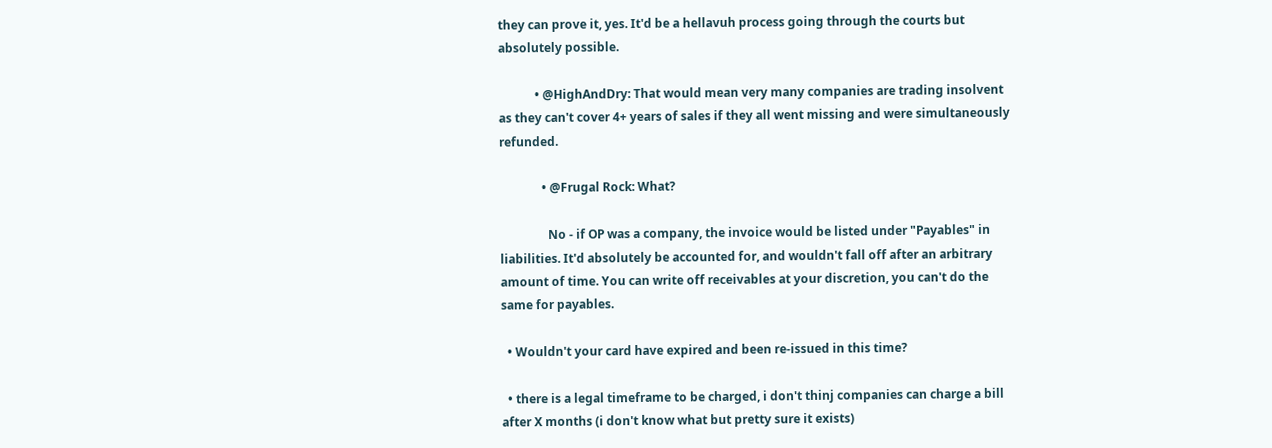they can prove it, yes. It'd be a hellavuh process going through the courts but absolutely possible.

            • @HighAndDry: That would mean very many companies are trading insolvent as they can't cover 4+ years of sales if they all went missing and were simultaneously refunded.

              • @Frugal Rock: What?

                No - if OP was a company, the invoice would be listed under "Payables" in liabilities. It'd absolutely be accounted for, and wouldn't fall off after an arbitrary amount of time. You can write off receivables at your discretion, you can't do the same for payables.

  • Wouldn't your card have expired and been re-issued in this time?

  • there is a legal timeframe to be charged, i don't thinj companies can charge a bill after X months (i don't know what but pretty sure it exists)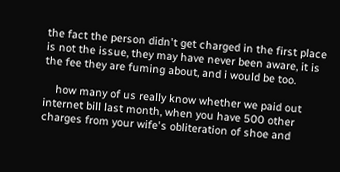the fact the person didn't get charged in the first place is not the issue, they may have never been aware, it is the fee they are fuming about, and i would be too.

    how many of us really know whether we paid out internet bill last month, when you have 500 other charges from your wife's obliteration of shoe and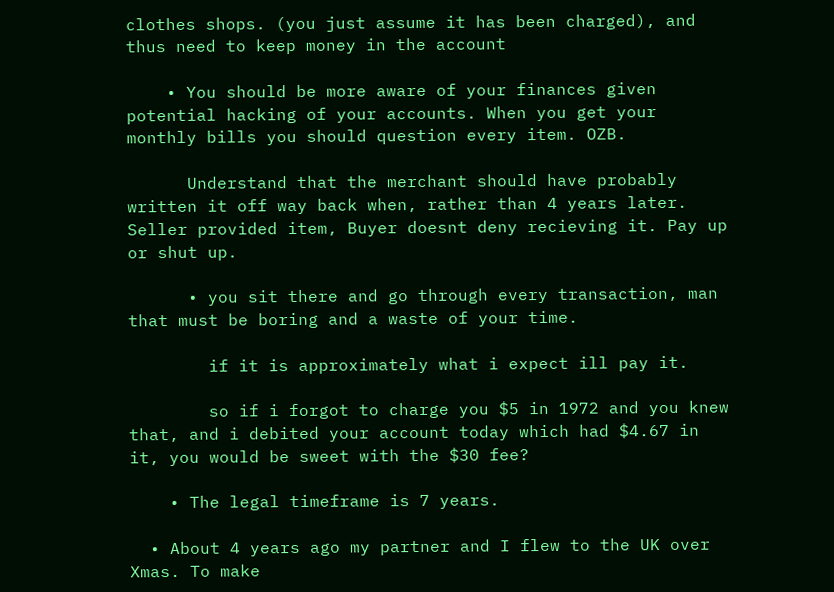clothes shops. (you just assume it has been charged), and thus need to keep money in the account

    • You should be more aware of your finances given potential hacking of your accounts. When you get your monthly bills you should question every item. OZB.

      Understand that the merchant should have probably written it off way back when, rather than 4 years later. Seller provided item, Buyer doesnt deny recieving it. Pay up or shut up.

      • you sit there and go through every transaction, man that must be boring and a waste of your time.

        if it is approximately what i expect ill pay it.

        so if i forgot to charge you $5 in 1972 and you knew that, and i debited your account today which had $4.67 in it, you would be sweet with the $30 fee?

    • The legal timeframe is 7 years.

  • About 4 years ago my partner and I flew to the UK over Xmas. To make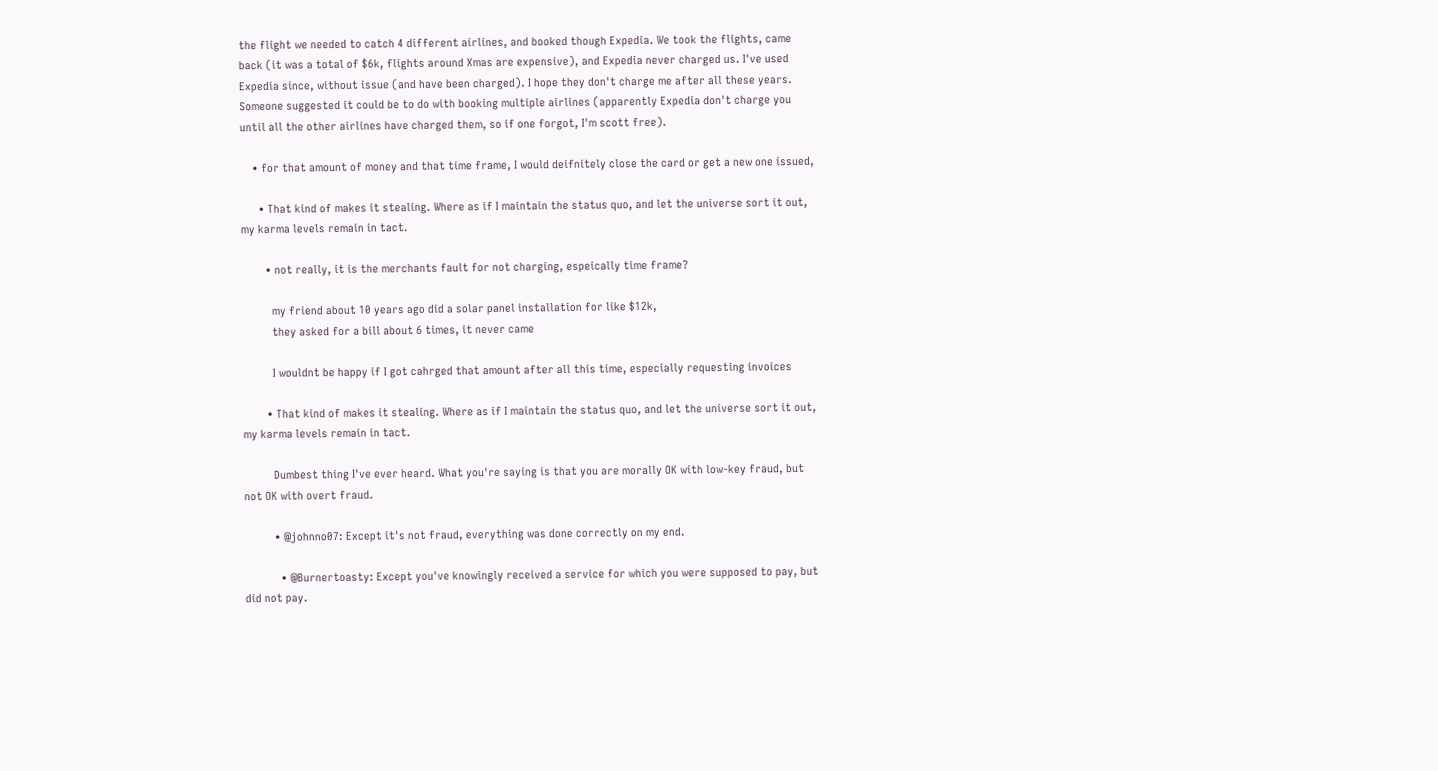the flight we needed to catch 4 different airlines, and booked though Expedia. We took the flights, came back (it was a total of $6k, flights around Xmas are expensive), and Expedia never charged us. I've used Expedia since, without issue (and have been charged). I hope they don't charge me after all these years. Someone suggested it could be to do with booking multiple airlines (apparently Expedia don't charge you until all the other airlines have charged them, so if one forgot, I'm scott free).

    • for that amount of money and that time frame, I would deifnitely close the card or get a new one issued,

      • That kind of makes it stealing. Where as if I maintain the status quo, and let the universe sort it out, my karma levels remain in tact.

        • not really, it is the merchants fault for not charging, espeically time frame?

          my friend about 10 years ago did a solar panel installation for like $12k,
          they asked for a bill about 6 times, it never came

          I wouldnt be happy if I got cahrged that amount after all this time, especially requesting invoices

        • That kind of makes it stealing. Where as if I maintain the status quo, and let the universe sort it out, my karma levels remain in tact.

          Dumbest thing I've ever heard. What you're saying is that you are morally OK with low-key fraud, but not OK with overt fraud.

          • @johnno07: Except it's not fraud, everything was done correctly on my end.

            • @Burnertoasty: Except you've knowingly received a service for which you were supposed to pay, but did not pay.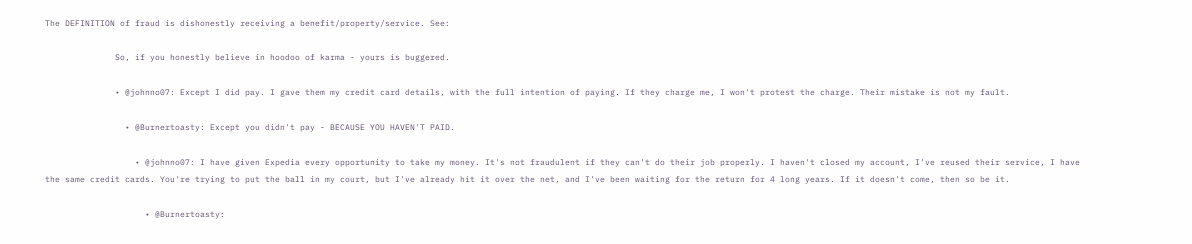The DEFINITION of fraud is dishonestly receiving a benefit/property/service. See:

              So, if you honestly believe in hoodoo of karma - yours is buggered.

              • @johnno07: Except I did pay. I gave them my credit card details, with the full intention of paying. If they charge me, I won't protest the charge. Their mistake is not my fault.

                • @Burnertoasty: Except you didn't pay - BECAUSE YOU HAVEN'T PAID.

                  • @johnno07: I have given Expedia every opportunity to take my money. It's not fraudulent if they can't do their job properly. I haven't closed my account, I've reused their service, I have the same credit cards. You're trying to put the ball in my court, but I've already hit it over the net, and I've been waiting for the return for 4 long years. If it doesn't come, then so be it.

                    • @Burnertoasty: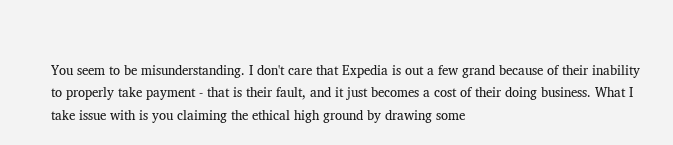You seem to be misunderstanding. I don't care that Expedia is out a few grand because of their inability to properly take payment - that is their fault, and it just becomes a cost of their doing business. What I take issue with is you claiming the ethical high ground by drawing some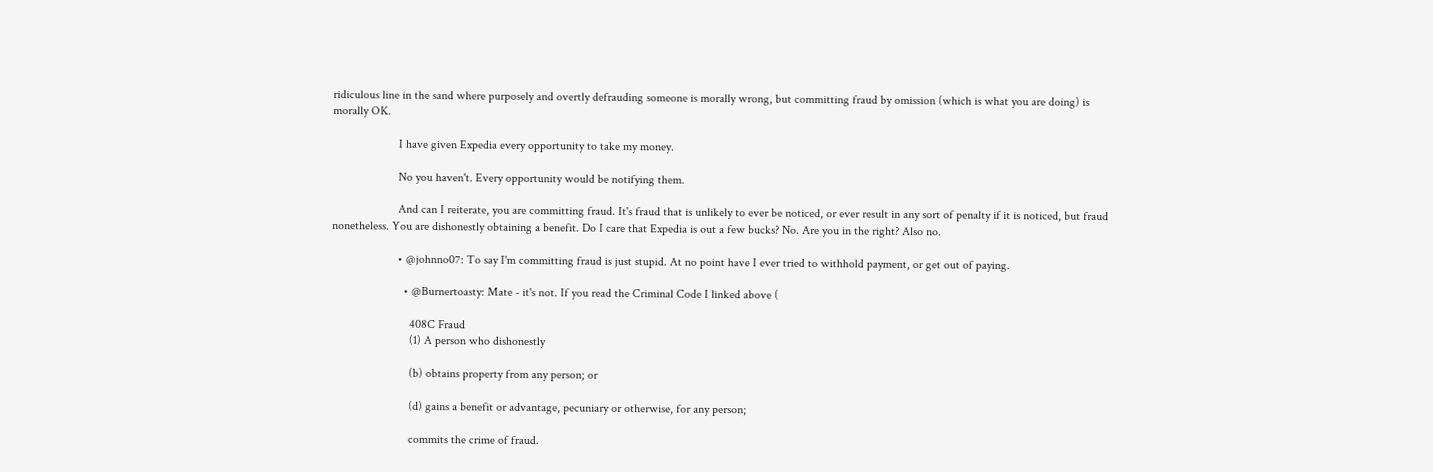ridiculous line in the sand where purposely and overtly defrauding someone is morally wrong, but committing fraud by omission (which is what you are doing) is morally OK.

                      I have given Expedia every opportunity to take my money.

                      No you haven't. Every opportunity would be notifying them.

                      And can I reiterate, you are committing fraud. It's fraud that is unlikely to ever be noticed, or ever result in any sort of penalty if it is noticed, but fraud nonetheless. You are dishonestly obtaining a benefit. Do I care that Expedia is out a few bucks? No. Are you in the right? Also no.

                      • @johnno07: To say I'm committing fraud is just stupid. At no point have I ever tried to withhold payment, or get out of paying.

                        • @Burnertoasty: Mate - it's not. If you read the Criminal Code I linked above (

                          408C Fraud
                          (1) A person who dishonestly

                          (b) obtains property from any person; or

                          (d) gains a benefit or advantage, pecuniary or otherwise, for any person;

                          commits the crime of fraud.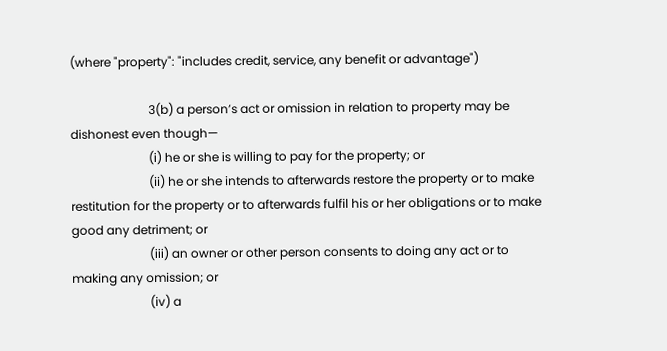(where "property": "includes credit, service, any benefit or advantage")

                          3(b) a person’s act or omission in relation to property may be dishonest even though—
                          (i) he or she is willing to pay for the property; or
                          (ii) he or she intends to afterwards restore the property or to make restitution for the property or to afterwards fulfil his or her obligations or to make good any detriment; or
                          (iii) an owner or other person consents to doing any act or to making any omission; or
                          (iv) a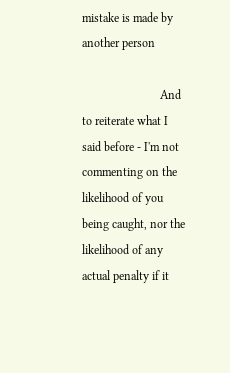mistake is made by another person

                          And to reiterate what I said before - I'm not commenting on the likelihood of you being caught, nor the likelihood of any actual penalty if it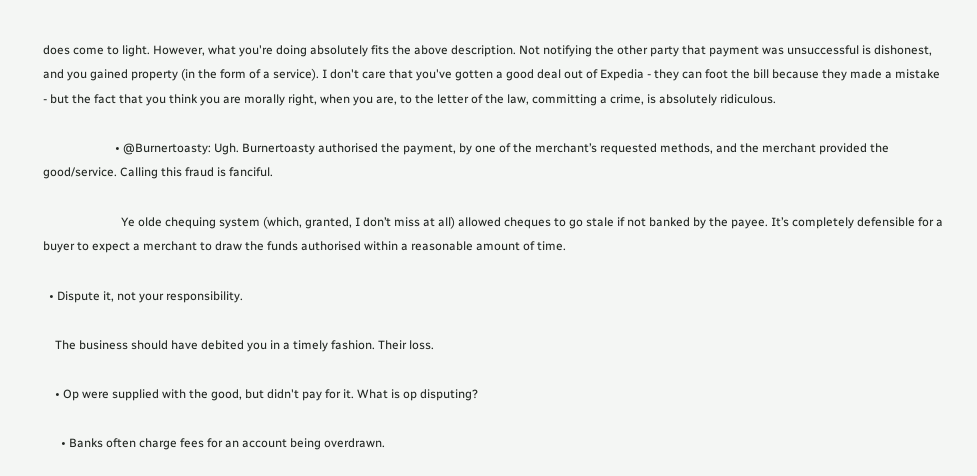does come to light. However, what you're doing absolutely fits the above description. Not notifying the other party that payment was unsuccessful is dishonest, and you gained property (in the form of a service). I don't care that you've gotten a good deal out of Expedia - they can foot the bill because they made a mistake - but the fact that you think you are morally right, when you are, to the letter of the law, committing a crime, is absolutely ridiculous.

                        • @Burnertoasty: Ugh. Burnertoasty authorised the payment, by one of the merchant’s requested methods, and the merchant provided the good/service. Calling this fraud is fanciful.

                          Ye olde chequing system (which, granted, I don’t miss at all) allowed cheques to go stale if not banked by the payee. It’s completely defensible for a buyer to expect a merchant to draw the funds authorised within a reasonable amount of time.

  • Dispute it, not your responsibility.

    The business should have debited you in a timely fashion. Their loss.

    • Op were supplied with the good, but didn't pay for it. What is op disputing?

      • Banks often charge fees for an account being overdrawn.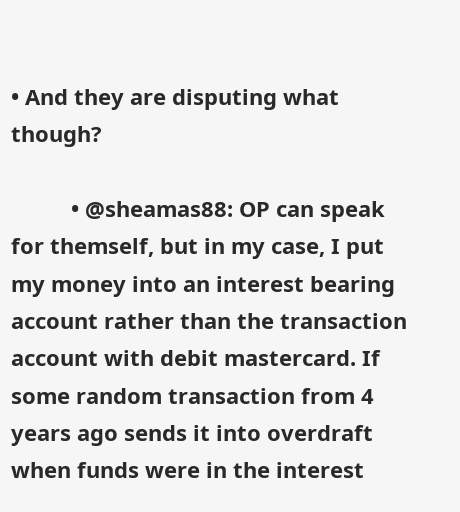• And they are disputing what though?

          • @sheamas88: OP can speak for themself, but in my case, I put my money into an interest bearing account rather than the transaction account with debit mastercard. If some random transaction from 4 years ago sends it into overdraft when funds were in the interest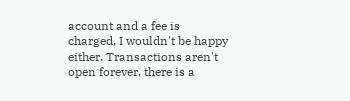account and a fee is charged, I wouldn't be happy either. Transactions aren't open forever, there is a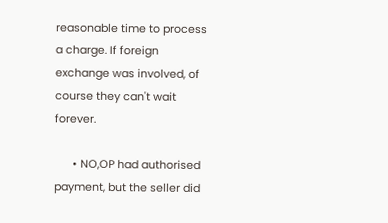reasonable time to process a charge. If foreign exchange was involved, of course they can't wait forever.

      • NO,OP had authorised payment, but the seller did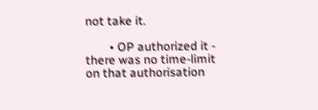not take it.

        • OP authorized it - there was no time-limit on that authorisation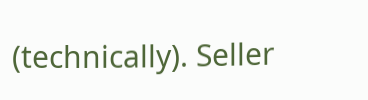(technically). Seller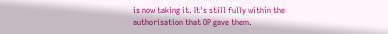is now taking it. It's still fully within the authorisation that OP gave them.